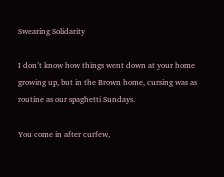Swearing Solidarity

I don’t know how things went down at your home growing up, but in the Brown home, cursing was as routine as our spaghetti Sundays.

You come in after curfew,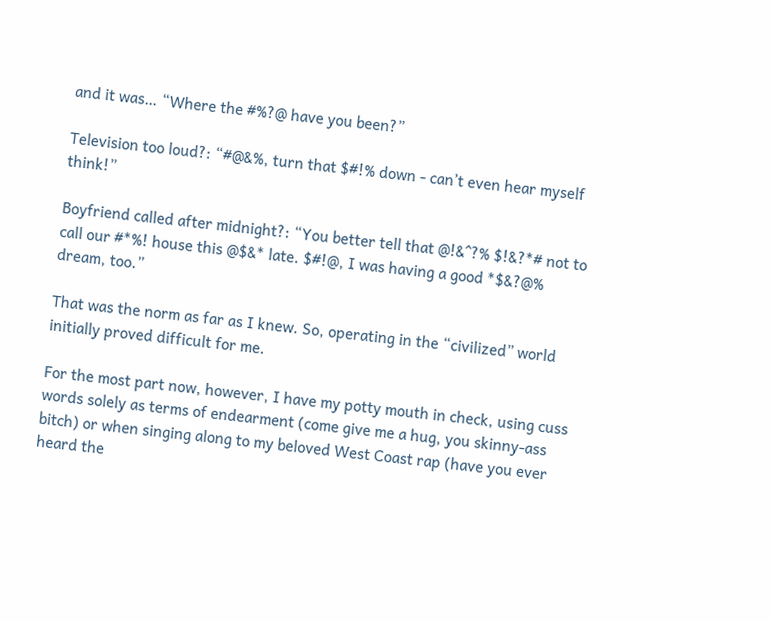and it was… “Where the #%?@ have you been?”

Television too loud?: “#@&%, turn that $#!% down - can’t even hear myself think!”

Boyfriend called after midnight?: “You better tell that @!&^?% $!&?*# not to call our #*%! house this @$&* late. $#!@, I was having a good *$&?@% dream, too.”

That was the norm as far as I knew. So, operating in the “civilized” world initially proved difficult for me.

For the most part now, however, I have my potty mouth in check, using cuss words solely as terms of endearment (come give me a hug, you skinny-ass bitch) or when singing along to my beloved West Coast rap (have you ever heard the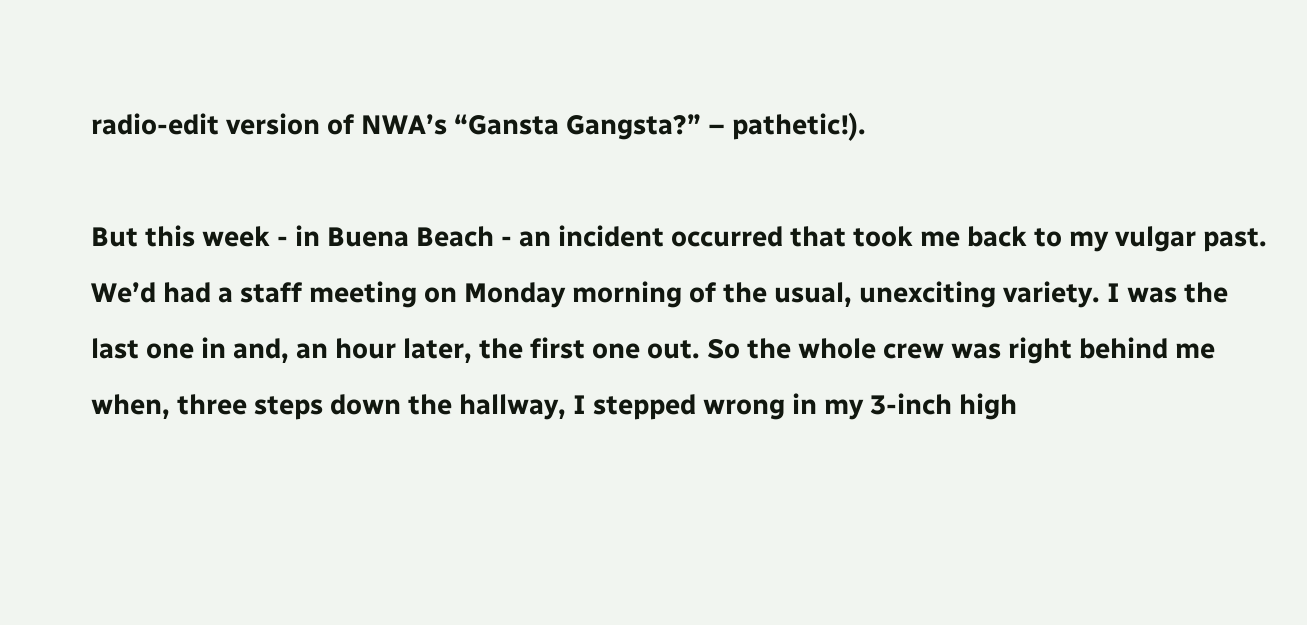radio-edit version of NWA’s “Gansta Gangsta?” – pathetic!).

But this week - in Buena Beach - an incident occurred that took me back to my vulgar past. We’d had a staff meeting on Monday morning of the usual, unexciting variety. I was the last one in and, an hour later, the first one out. So the whole crew was right behind me when, three steps down the hallway, I stepped wrong in my 3-inch high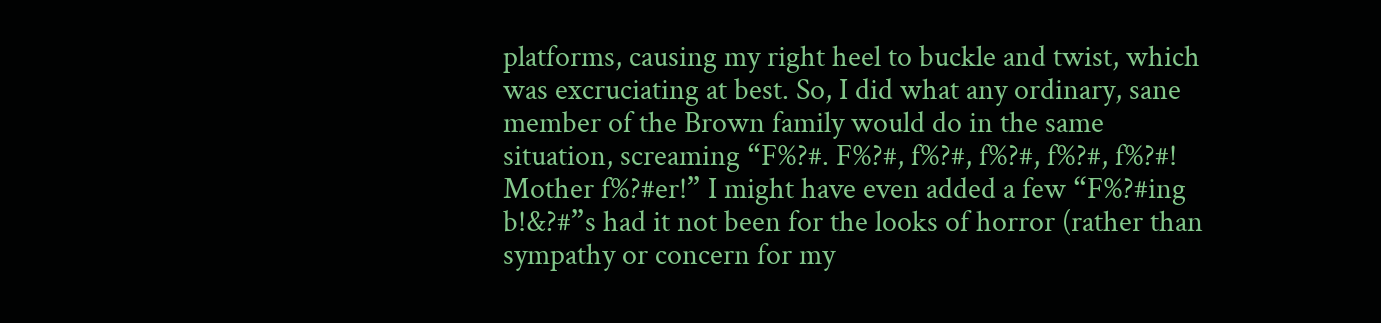platforms, causing my right heel to buckle and twist, which was excruciating at best. So, I did what any ordinary, sane member of the Brown family would do in the same situation, screaming “F%?#. F%?#, f%?#, f%?#, f%?#, f%?#! Mother f%?#er!” I might have even added a few “F%?#ing b!&?#”s had it not been for the looks of horror (rather than sympathy or concern for my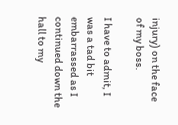injury) on the face of my boss.

I have to admit, I was a tad bit embarrassed as I continued down the hall to my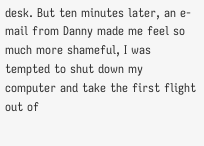desk. But ten minutes later, an e-mail from Danny made me feel so much more shameful, I was tempted to shut down my computer and take the first flight out of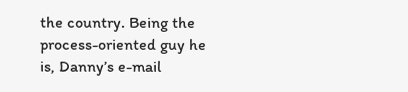the country. Being the process-oriented guy he is, Danny’s e-mail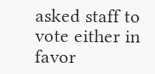asked staff to vote either in favor